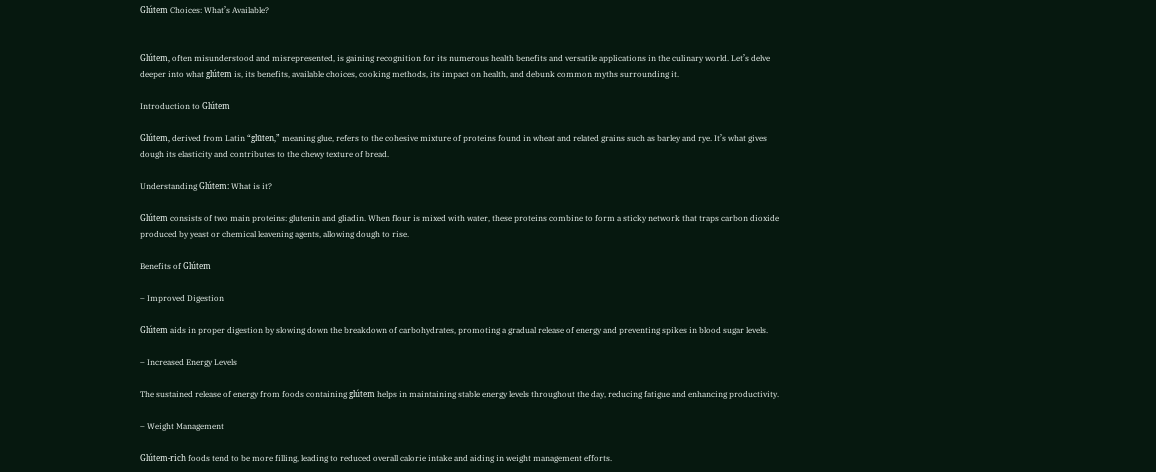Glútem Choices: What’s Available?


Glútem, often misunderstood and misrepresented, is gaining recognition for its numerous health benefits and versatile applications in the culinary world. Let’s delve deeper into what glútem is, its benefits, available choices, cooking methods, its impact on health, and debunk common myths surrounding it.

Introduction to Glútem

Glútem, derived from Latin “glūten,” meaning glue, refers to the cohesive mixture of proteins found in wheat and related grains such as barley and rye. It’s what gives dough its elasticity and contributes to the chewy texture of bread.

Understanding Glútem: What is it?

Glútem consists of two main proteins: glutenin and gliadin. When flour is mixed with water, these proteins combine to form a sticky network that traps carbon dioxide produced by yeast or chemical leavening agents, allowing dough to rise.

Benefits of Glútem

– Improved Digestion

Glútem aids in proper digestion by slowing down the breakdown of carbohydrates, promoting a gradual release of energy and preventing spikes in blood sugar levels.

– Increased Energy Levels

The sustained release of energy from foods containing glútem helps in maintaining stable energy levels throughout the day, reducing fatigue and enhancing productivity.

– Weight Management

Glútem-rich foods tend to be more filling, leading to reduced overall calorie intake and aiding in weight management efforts.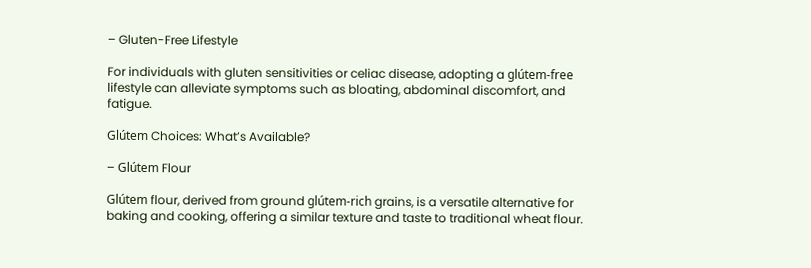– Gluten-Free Lifestyle

For individuals with gluten sensitivities or celiac disease, adopting a glútem-free lifestyle can alleviate symptoms such as bloating, abdominal discomfort, and fatigue.

Glútem Choices: What’s Available?

– Glútem Flour

Glútem flour, derived from ground glútem-rich grains, is a versatile alternative for baking and cooking, offering a similar texture and taste to traditional wheat flour.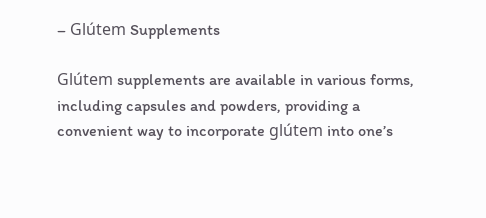– Glútem Supplements

Glútem supplements are available in various forms, including capsules and powders, providing a convenient way to incorporate glútem into one’s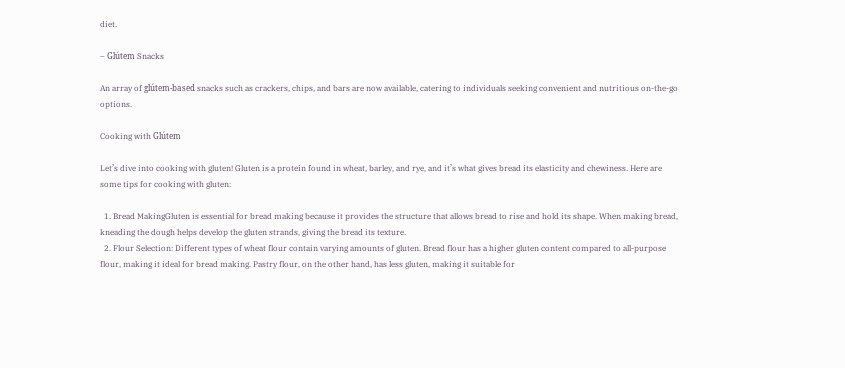diet.

– Glútem Snacks

An array of glútem-based snacks such as crackers, chips, and bars are now available, catering to individuals seeking convenient and nutritious on-the-go options.

Cooking with Glútem

Let’s dive into cooking with gluten! Gluten is a protein found in wheat, barley, and rye, and it’s what gives bread its elasticity and chewiness. Here are some tips for cooking with gluten:

  1. Bread MakingGluten is essential for bread making because it provides the structure that allows bread to rise and hold its shape. When making bread, kneading the dough helps develop the gluten strands, giving the bread its texture.
  2. Flour Selection: Different types of wheat flour contain varying amounts of gluten. Bread flour has a higher gluten content compared to all-purpose flour, making it ideal for bread making. Pastry flour, on the other hand, has less gluten, making it suitable for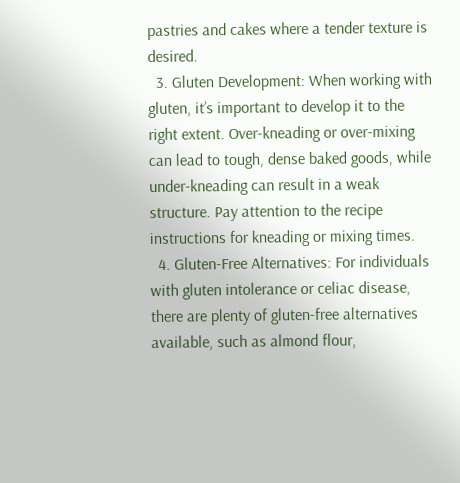pastries and cakes where a tender texture is desired.
  3. Gluten Development: When working with gluten, it’s important to develop it to the right extent. Over-kneading or over-mixing can lead to tough, dense baked goods, while under-kneading can result in a weak structure. Pay attention to the recipe instructions for kneading or mixing times.
  4. Gluten-Free Alternatives: For individuals with gluten intolerance or celiac disease, there are plenty of gluten-free alternatives available, such as almond flour,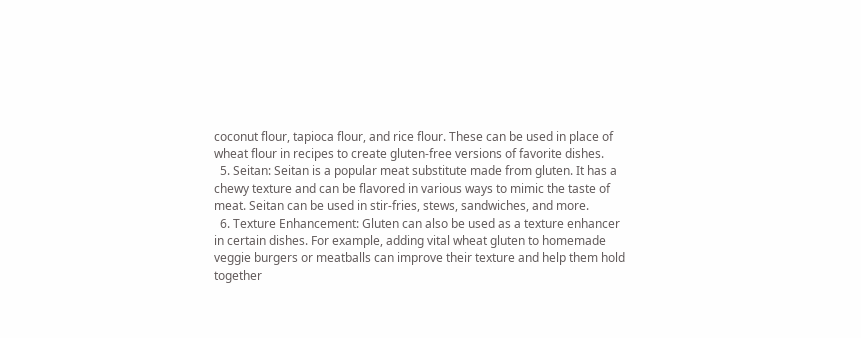coconut flour, tapioca flour, and rice flour. These can be used in place of wheat flour in recipes to create gluten-free versions of favorite dishes.
  5. Seitan: Seitan is a popular meat substitute made from gluten. It has a chewy texture and can be flavored in various ways to mimic the taste of meat. Seitan can be used in stir-fries, stews, sandwiches, and more.
  6. Texture Enhancement: Gluten can also be used as a texture enhancer in certain dishes. For example, adding vital wheat gluten to homemade veggie burgers or meatballs can improve their texture and help them hold together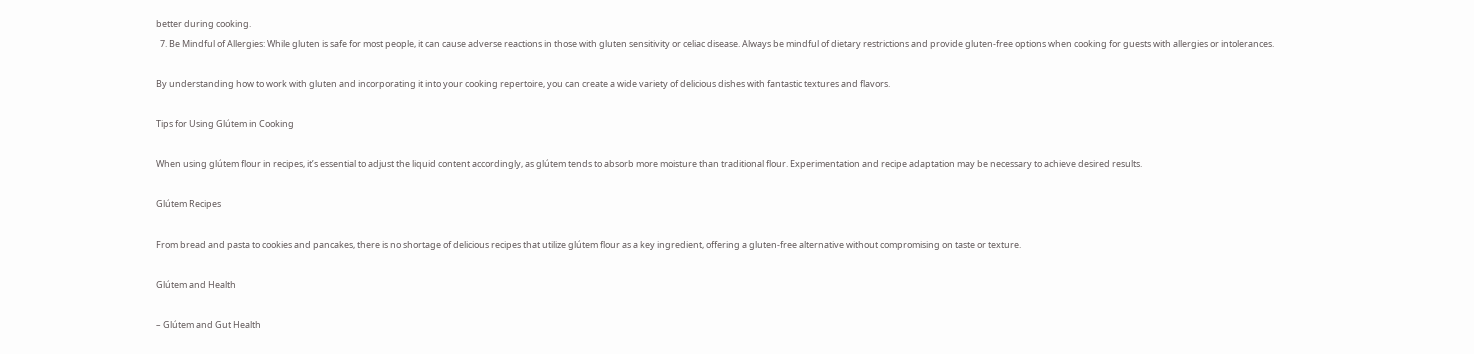better during cooking.
  7. Be Mindful of Allergies: While gluten is safe for most people, it can cause adverse reactions in those with gluten sensitivity or celiac disease. Always be mindful of dietary restrictions and provide gluten-free options when cooking for guests with allergies or intolerances.

By understanding how to work with gluten and incorporating it into your cooking repertoire, you can create a wide variety of delicious dishes with fantastic textures and flavors.

Tips for Using Glútem in Cooking

When using glútem flour in recipes, it’s essential to adjust the liquid content accordingly, as glútem tends to absorb more moisture than traditional flour. Experimentation and recipe adaptation may be necessary to achieve desired results.

Glútem Recipes

From bread and pasta to cookies and pancakes, there is no shortage of delicious recipes that utilize glútem flour as a key ingredient, offering a gluten-free alternative without compromising on taste or texture.

Glútem and Health

– Glútem and Gut Health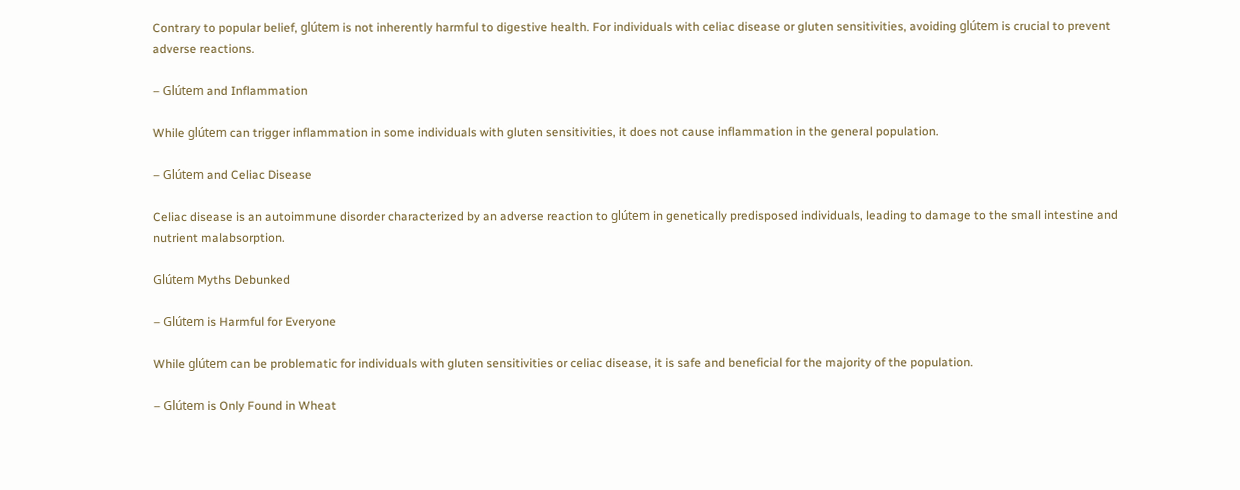Contrary to popular belief, glútem is not inherently harmful to digestive health. For individuals with celiac disease or gluten sensitivities, avoiding glútem is crucial to prevent adverse reactions.

– Glútem and Inflammation

While glútem can trigger inflammation in some individuals with gluten sensitivities, it does not cause inflammation in the general population.

– Glútem and Celiac Disease

Celiac disease is an autoimmune disorder characterized by an adverse reaction to glútem in genetically predisposed individuals, leading to damage to the small intestine and nutrient malabsorption.

Glútem Myths Debunked

– Glútem is Harmful for Everyone

While glútem can be problematic for individuals with gluten sensitivities or celiac disease, it is safe and beneficial for the majority of the population.

– Glútem is Only Found in Wheat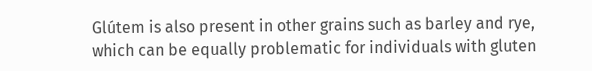Glútem is also present in other grains such as barley and rye, which can be equally problematic for individuals with gluten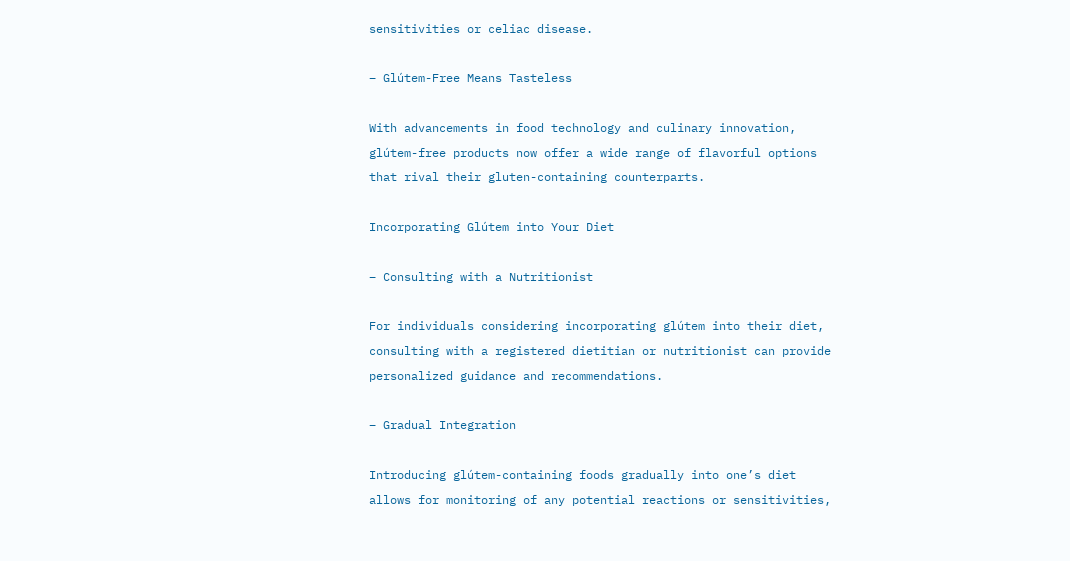sensitivities or celiac disease.

– Glútem-Free Means Tasteless

With advancements in food technology and culinary innovation, glútem-free products now offer a wide range of flavorful options that rival their gluten-containing counterparts.

Incorporating Glútem into Your Diet

– Consulting with a Nutritionist

For individuals considering incorporating glútem into their diet, consulting with a registered dietitian or nutritionist can provide personalized guidance and recommendations.

– Gradual Integration

Introducing glútem-containing foods gradually into one’s diet allows for monitoring of any potential reactions or sensitivities,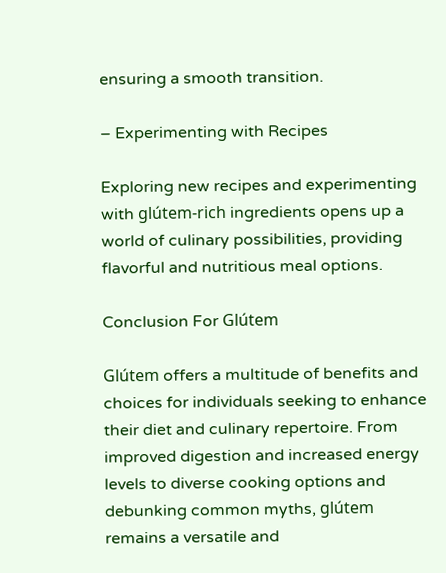ensuring a smooth transition.

– Experimenting with Recipes

Exploring new recipes and experimenting with glútem-rich ingredients opens up a world of culinary possibilities, providing flavorful and nutritious meal options.

Conclusion For Glútem

Glútem offers a multitude of benefits and choices for individuals seeking to enhance their diet and culinary repertoire. From improved digestion and increased energy levels to diverse cooking options and debunking common myths, glútem remains a versatile and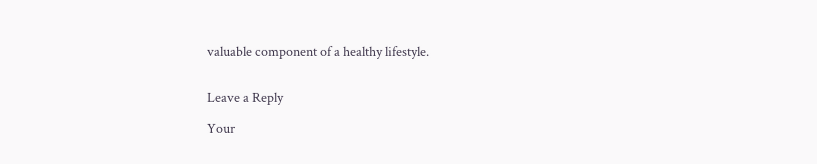valuable component of a healthy lifestyle.


Leave a Reply

Your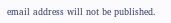email address will not be published.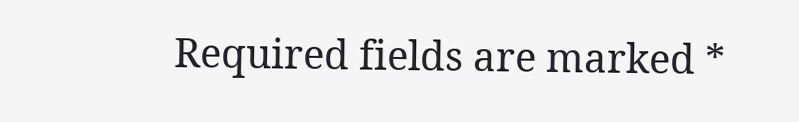Required fields are marked *